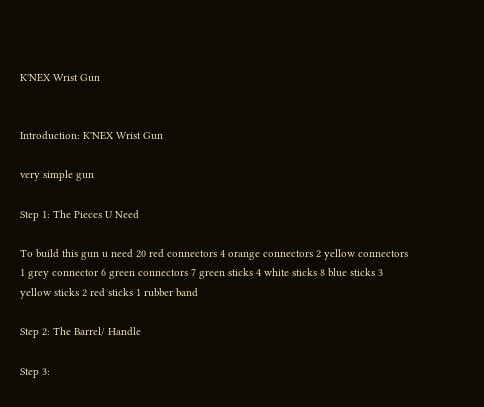K'NEX Wrist Gun


Introduction: K'NEX Wrist Gun

very simple gun

Step 1: The Pieces U Need

To build this gun u need 20 red connectors 4 orange connectors 2 yellow connectors 1 grey connector 6 green connectors 7 green sticks 4 white sticks 8 blue sticks 3 yellow sticks 2 red sticks 1 rubber band

Step 2: The Barrel/ Handle

Step 3: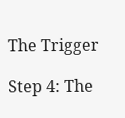The Trigger

Step 4: The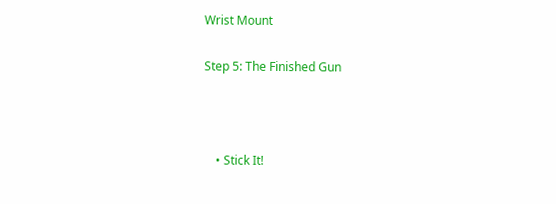Wrist Mount

Step 5: The Finished Gun



    • Stick It!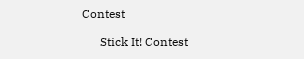Contest

      Stick It! Contest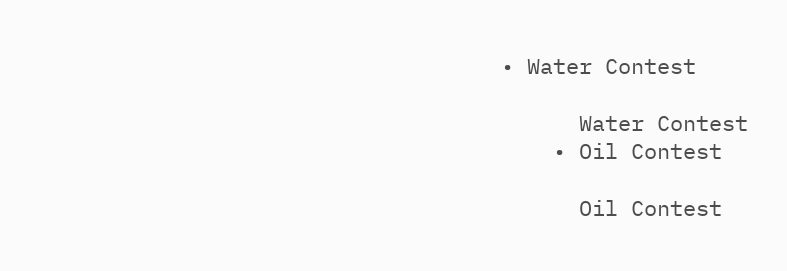• Water Contest

      Water Contest
    • Oil Contest

      Oil Contest